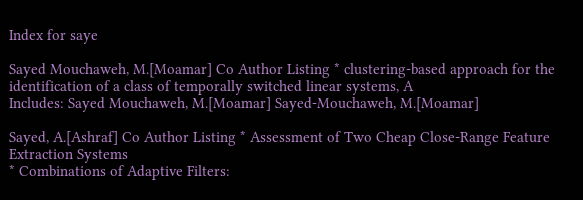Index for saye

Sayed Mouchaweh, M.[Moamar] Co Author Listing * clustering-based approach for the identification of a class of temporally switched linear systems, A
Includes: Sayed Mouchaweh, M.[Moamar] Sayed-Mouchaweh, M.[Moamar]

Sayed, A.[Ashraf] Co Author Listing * Assessment of Two Cheap Close-Range Feature Extraction Systems
* Combinations of Adaptive Filters: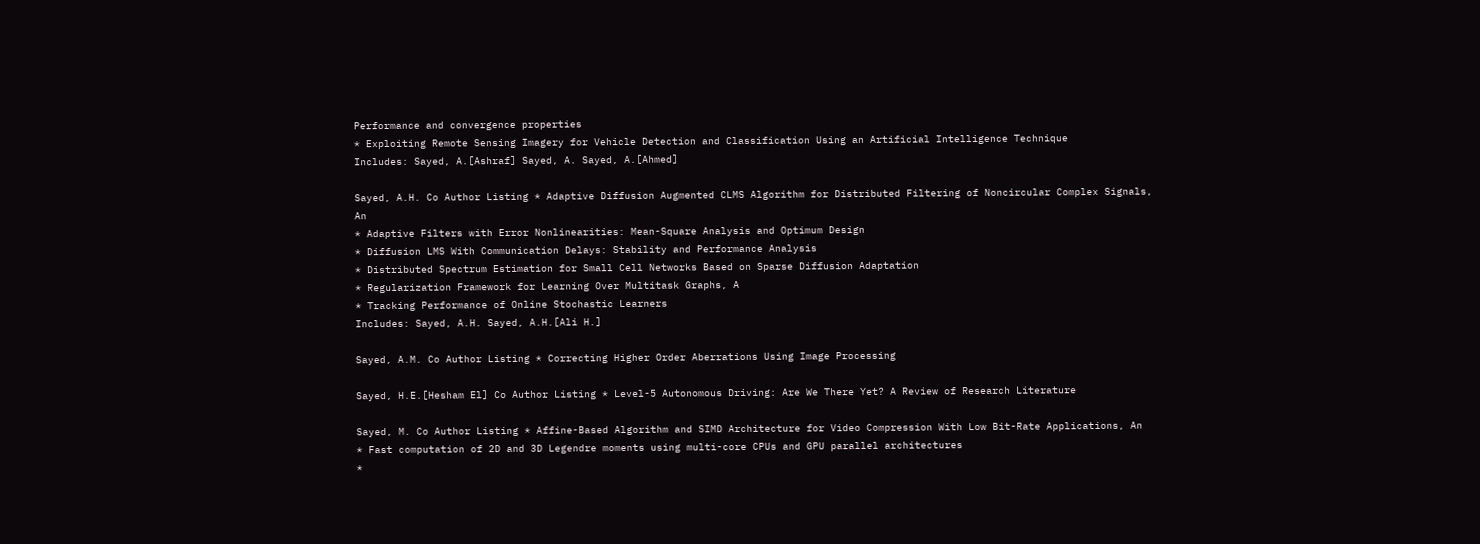Performance and convergence properties
* Exploiting Remote Sensing Imagery for Vehicle Detection and Classification Using an Artificial Intelligence Technique
Includes: Sayed, A.[Ashraf] Sayed, A. Sayed, A.[Ahmed]

Sayed, A.H. Co Author Listing * Adaptive Diffusion Augmented CLMS Algorithm for Distributed Filtering of Noncircular Complex Signals, An
* Adaptive Filters with Error Nonlinearities: Mean-Square Analysis and Optimum Design
* Diffusion LMS With Communication Delays: Stability and Performance Analysis
* Distributed Spectrum Estimation for Small Cell Networks Based on Sparse Diffusion Adaptation
* Regularization Framework for Learning Over Multitask Graphs, A
* Tracking Performance of Online Stochastic Learners
Includes: Sayed, A.H. Sayed, A.H.[Ali H.]

Sayed, A.M. Co Author Listing * Correcting Higher Order Aberrations Using Image Processing

Sayed, H.E.[Hesham El] Co Author Listing * Level-5 Autonomous Driving: Are We There Yet? A Review of Research Literature

Sayed, M. Co Author Listing * Affine-Based Algorithm and SIMD Architecture for Video Compression With Low Bit-Rate Applications, An
* Fast computation of 2D and 3D Legendre moments using multi-core CPUs and GPU parallel architectures
*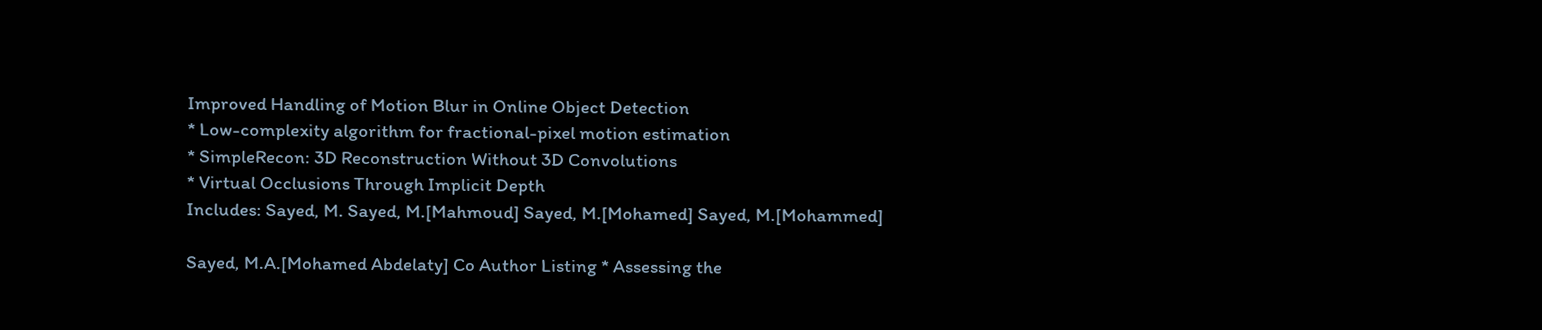Improved Handling of Motion Blur in Online Object Detection
* Low-complexity algorithm for fractional-pixel motion estimation
* SimpleRecon: 3D Reconstruction Without 3D Convolutions
* Virtual Occlusions Through Implicit Depth
Includes: Sayed, M. Sayed, M.[Mahmoud] Sayed, M.[Mohamed] Sayed, M.[Mohammed]

Sayed, M.A.[Mohamed Abdelaty] Co Author Listing * Assessing the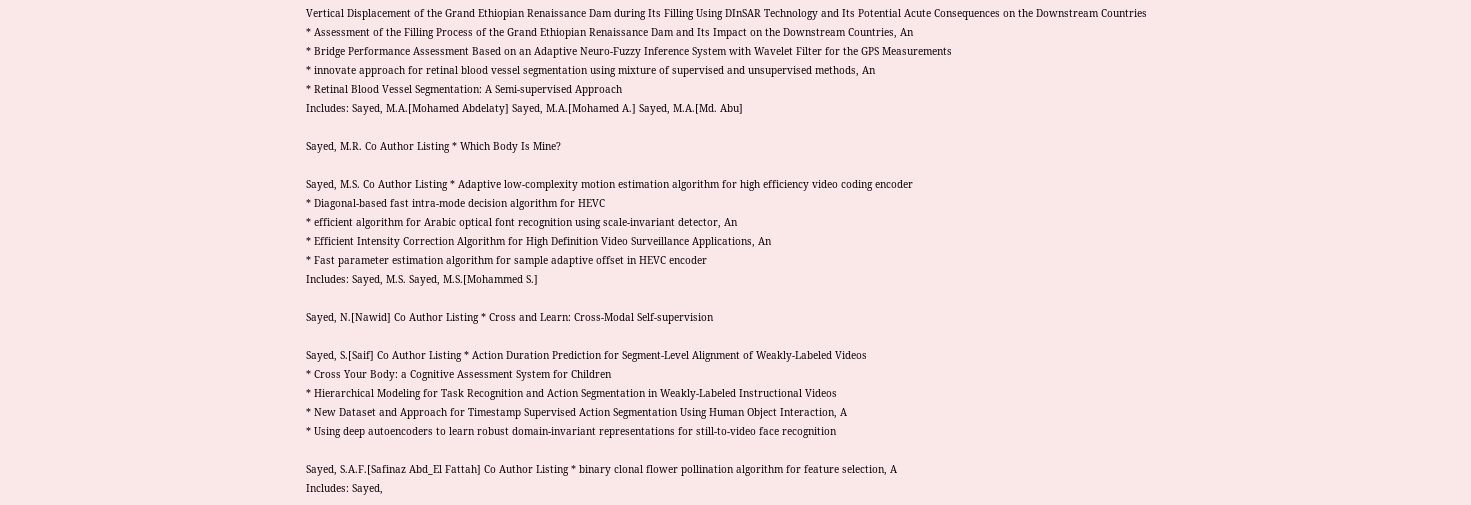Vertical Displacement of the Grand Ethiopian Renaissance Dam during Its Filling Using DInSAR Technology and Its Potential Acute Consequences on the Downstream Countries
* Assessment of the Filling Process of the Grand Ethiopian Renaissance Dam and Its Impact on the Downstream Countries, An
* Bridge Performance Assessment Based on an Adaptive Neuro-Fuzzy Inference System with Wavelet Filter for the GPS Measurements
* innovate approach for retinal blood vessel segmentation using mixture of supervised and unsupervised methods, An
* Retinal Blood Vessel Segmentation: A Semi-supervised Approach
Includes: Sayed, M.A.[Mohamed Abdelaty] Sayed, M.A.[Mohamed A.] Sayed, M.A.[Md. Abu]

Sayed, M.R. Co Author Listing * Which Body Is Mine?

Sayed, M.S. Co Author Listing * Adaptive low-complexity motion estimation algorithm for high efficiency video coding encoder
* Diagonal-based fast intra-mode decision algorithm for HEVC
* efficient algorithm for Arabic optical font recognition using scale-invariant detector, An
* Efficient Intensity Correction Algorithm for High Definition Video Surveillance Applications, An
* Fast parameter estimation algorithm for sample adaptive offset in HEVC encoder
Includes: Sayed, M.S. Sayed, M.S.[Mohammed S.]

Sayed, N.[Nawid] Co Author Listing * Cross and Learn: Cross-Modal Self-supervision

Sayed, S.[Saif] Co Author Listing * Action Duration Prediction for Segment-Level Alignment of Weakly-Labeled Videos
* Cross Your Body: a Cognitive Assessment System for Children
* Hierarchical Modeling for Task Recognition and Action Segmentation in Weakly-Labeled Instructional Videos
* New Dataset and Approach for Timestamp Supervised Action Segmentation Using Human Object Interaction, A
* Using deep autoencoders to learn robust domain-invariant representations for still-to-video face recognition

Sayed, S.A.F.[Safinaz Abd_El Fattah] Co Author Listing * binary clonal flower pollination algorithm for feature selection, A
Includes: Sayed,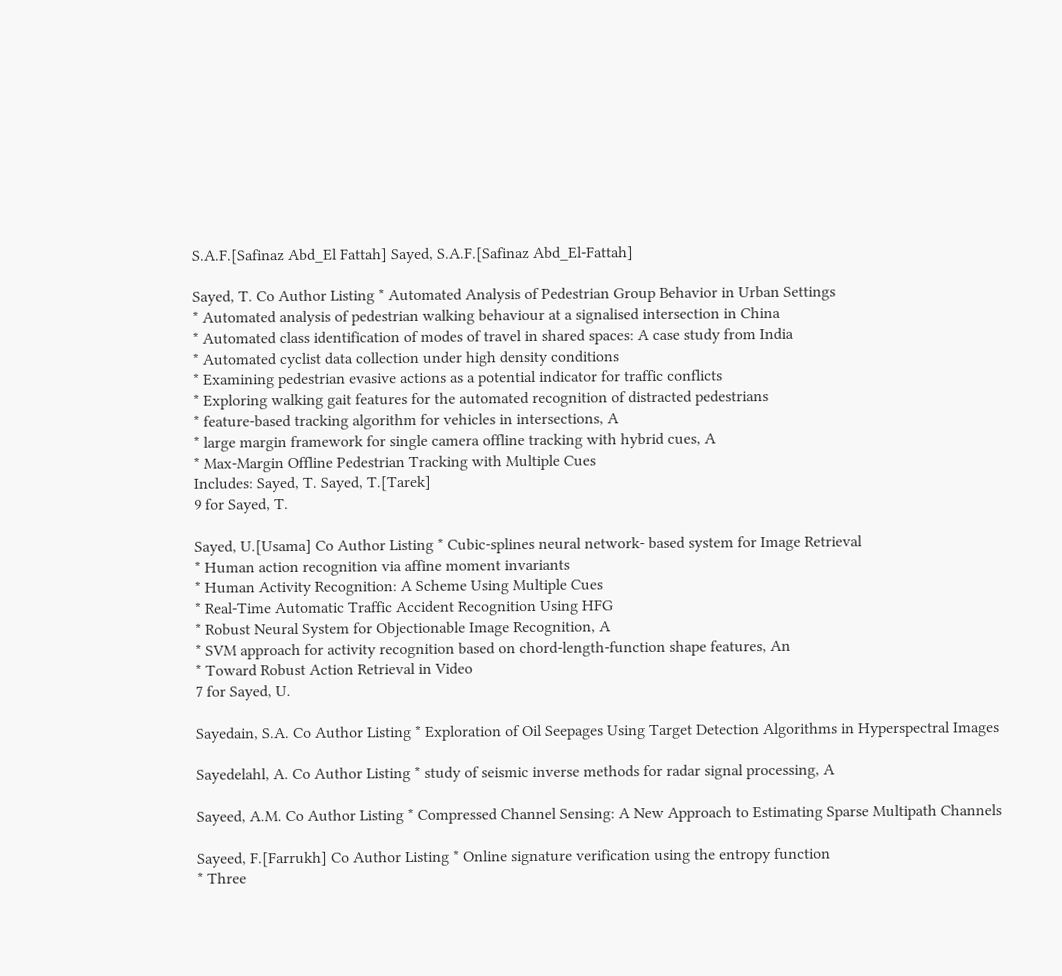S.A.F.[Safinaz Abd_El Fattah] Sayed, S.A.F.[Safinaz Abd_El-Fattah]

Sayed, T. Co Author Listing * Automated Analysis of Pedestrian Group Behavior in Urban Settings
* Automated analysis of pedestrian walking behaviour at a signalised intersection in China
* Automated class identification of modes of travel in shared spaces: A case study from India
* Automated cyclist data collection under high density conditions
* Examining pedestrian evasive actions as a potential indicator for traffic conflicts
* Exploring walking gait features for the automated recognition of distracted pedestrians
* feature-based tracking algorithm for vehicles in intersections, A
* large margin framework for single camera offline tracking with hybrid cues, A
* Max-Margin Offline Pedestrian Tracking with Multiple Cues
Includes: Sayed, T. Sayed, T.[Tarek]
9 for Sayed, T.

Sayed, U.[Usama] Co Author Listing * Cubic-splines neural network- based system for Image Retrieval
* Human action recognition via affine moment invariants
* Human Activity Recognition: A Scheme Using Multiple Cues
* Real-Time Automatic Traffic Accident Recognition Using HFG
* Robust Neural System for Objectionable Image Recognition, A
* SVM approach for activity recognition based on chord-length-function shape features, An
* Toward Robust Action Retrieval in Video
7 for Sayed, U.

Sayedain, S.A. Co Author Listing * Exploration of Oil Seepages Using Target Detection Algorithms in Hyperspectral Images

Sayedelahl, A. Co Author Listing * study of seismic inverse methods for radar signal processing, A

Sayeed, A.M. Co Author Listing * Compressed Channel Sensing: A New Approach to Estimating Sparse Multipath Channels

Sayeed, F.[Farrukh] Co Author Listing * Online signature verification using the entropy function
* Three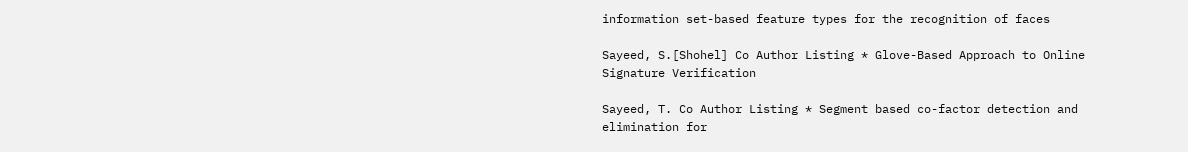information set-based feature types for the recognition of faces

Sayeed, S.[Shohel] Co Author Listing * Glove-Based Approach to Online Signature Verification

Sayeed, T. Co Author Listing * Segment based co-factor detection and elimination for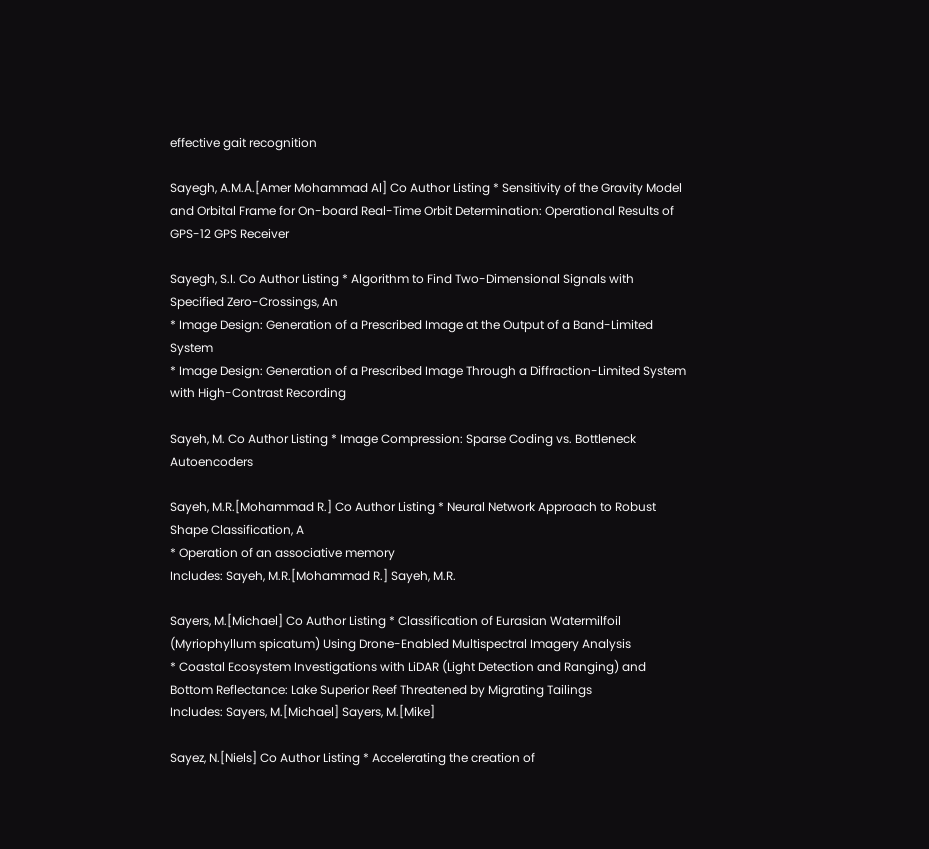effective gait recognition

Sayegh, A.M.A.[Amer Mohammad Al] Co Author Listing * Sensitivity of the Gravity Model and Orbital Frame for On-board Real-Time Orbit Determination: Operational Results of GPS-12 GPS Receiver

Sayegh, S.I. Co Author Listing * Algorithm to Find Two-Dimensional Signals with Specified Zero-Crossings, An
* Image Design: Generation of a Prescribed Image at the Output of a Band-Limited System
* Image Design: Generation of a Prescribed Image Through a Diffraction-Limited System with High-Contrast Recording

Sayeh, M. Co Author Listing * Image Compression: Sparse Coding vs. Bottleneck Autoencoders

Sayeh, M.R.[Mohammad R.] Co Author Listing * Neural Network Approach to Robust Shape Classification, A
* Operation of an associative memory
Includes: Sayeh, M.R.[Mohammad R.] Sayeh, M.R.

Sayers, M.[Michael] Co Author Listing * Classification of Eurasian Watermilfoil (Myriophyllum spicatum) Using Drone-Enabled Multispectral Imagery Analysis
* Coastal Ecosystem Investigations with LiDAR (Light Detection and Ranging) and Bottom Reflectance: Lake Superior Reef Threatened by Migrating Tailings
Includes: Sayers, M.[Michael] Sayers, M.[Mike]

Sayez, N.[Niels] Co Author Listing * Accelerating the creation of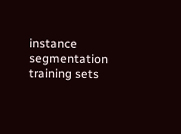instance segmentation training sets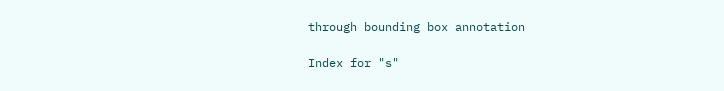through bounding box annotation

Index for "s"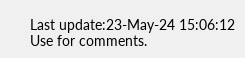Last update:23-May-24 15:06:12
Use for comments.